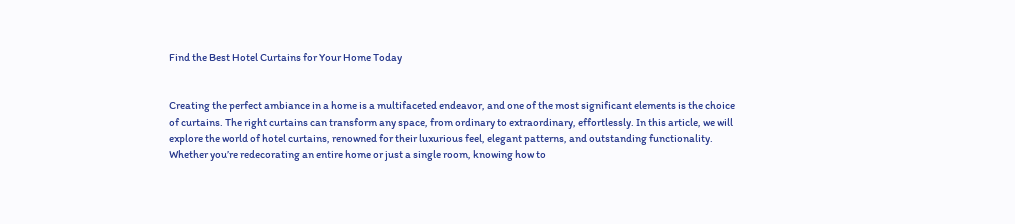Find the Best Hotel Curtains for Your Home Today


Creating the perfect ambiance in a home is a multifaceted endeavor, and one of the most significant elements is the choice of curtains. The right curtains can transform any space, from ordinary to extraordinary, effortlessly. In this article, we will explore the world of hotel curtains, renowned for their luxurious feel, elegant patterns, and outstanding functionality. Whether you’re redecorating an entire home or just a single room, knowing how to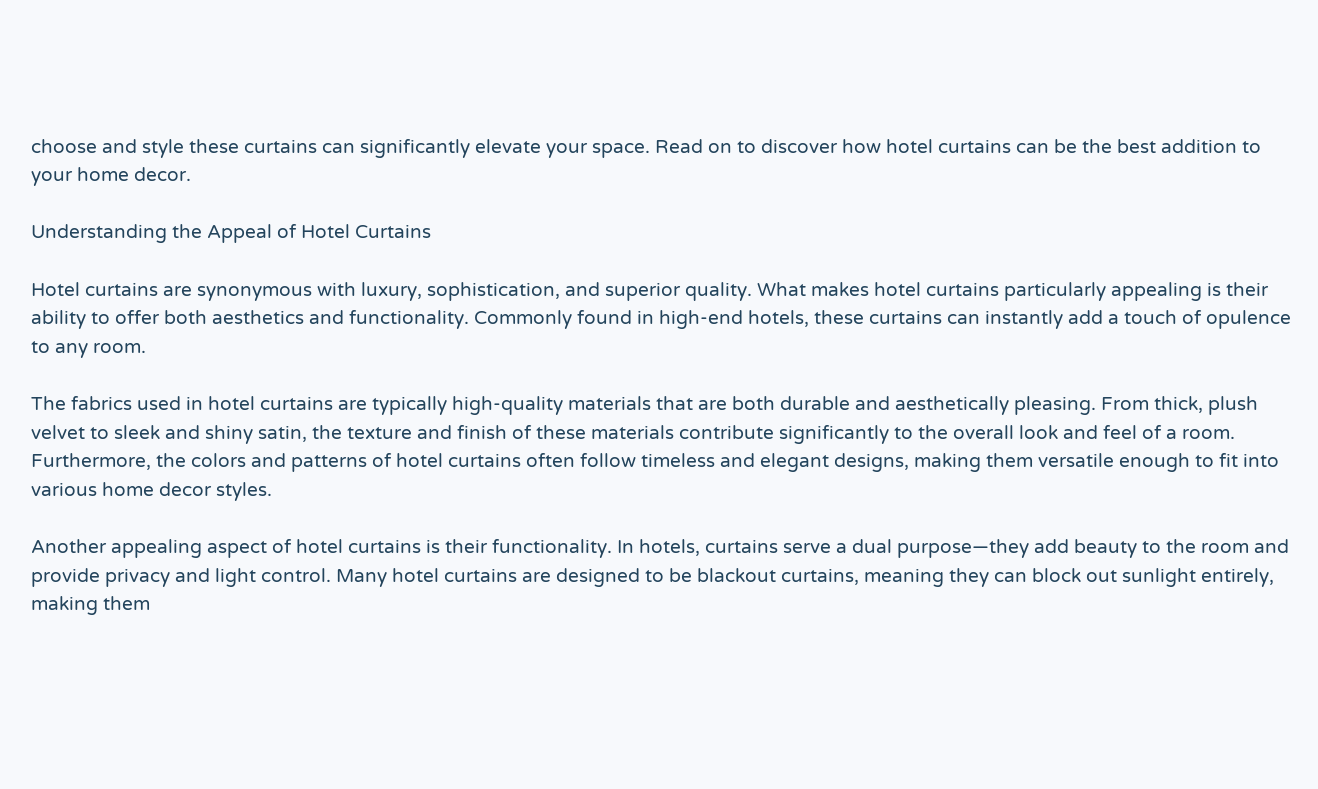choose and style these curtains can significantly elevate your space. Read on to discover how hotel curtains can be the best addition to your home decor.

Understanding the Appeal of Hotel Curtains

Hotel curtains are synonymous with luxury, sophistication, and superior quality. What makes hotel curtains particularly appealing is their ability to offer both aesthetics and functionality. Commonly found in high-end hotels, these curtains can instantly add a touch of opulence to any room.

The fabrics used in hotel curtains are typically high-quality materials that are both durable and aesthetically pleasing. From thick, plush velvet to sleek and shiny satin, the texture and finish of these materials contribute significantly to the overall look and feel of a room. Furthermore, the colors and patterns of hotel curtains often follow timeless and elegant designs, making them versatile enough to fit into various home decor styles.

Another appealing aspect of hotel curtains is their functionality. In hotels, curtains serve a dual purpose—they add beauty to the room and provide privacy and light control. Many hotel curtains are designed to be blackout curtains, meaning they can block out sunlight entirely, making them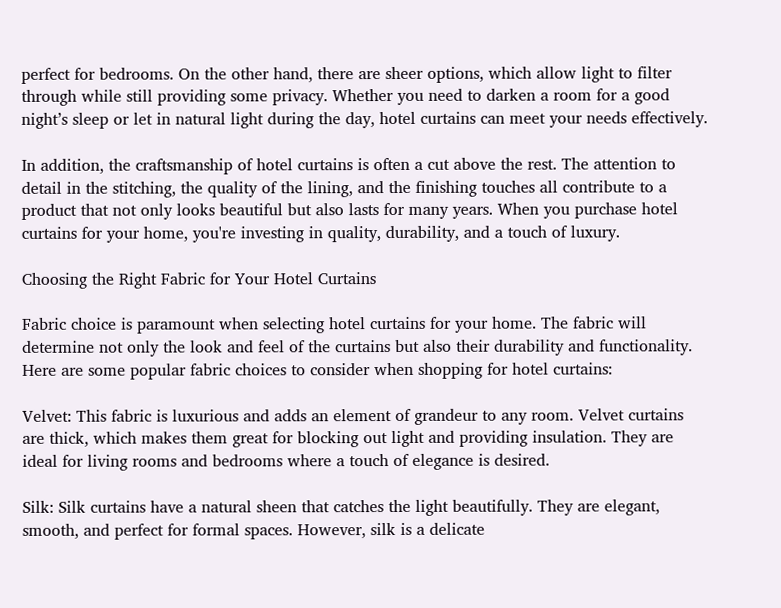perfect for bedrooms. On the other hand, there are sheer options, which allow light to filter through while still providing some privacy. Whether you need to darken a room for a good night’s sleep or let in natural light during the day, hotel curtains can meet your needs effectively.

In addition, the craftsmanship of hotel curtains is often a cut above the rest. The attention to detail in the stitching, the quality of the lining, and the finishing touches all contribute to a product that not only looks beautiful but also lasts for many years. When you purchase hotel curtains for your home, you're investing in quality, durability, and a touch of luxury.

Choosing the Right Fabric for Your Hotel Curtains

Fabric choice is paramount when selecting hotel curtains for your home. The fabric will determine not only the look and feel of the curtains but also their durability and functionality. Here are some popular fabric choices to consider when shopping for hotel curtains:

Velvet: This fabric is luxurious and adds an element of grandeur to any room. Velvet curtains are thick, which makes them great for blocking out light and providing insulation. They are ideal for living rooms and bedrooms where a touch of elegance is desired.

Silk: Silk curtains have a natural sheen that catches the light beautifully. They are elegant, smooth, and perfect for formal spaces. However, silk is a delicate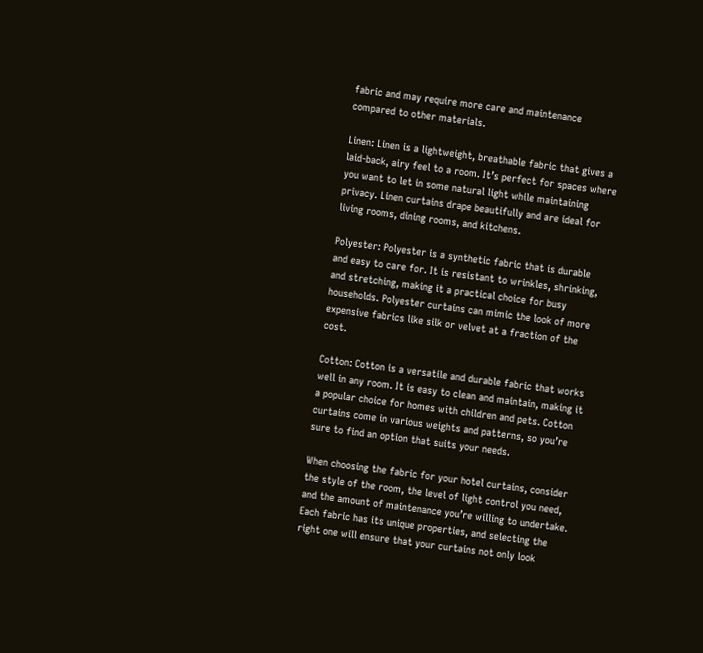fabric and may require more care and maintenance compared to other materials.

Linen: Linen is a lightweight, breathable fabric that gives a laid-back, airy feel to a room. It’s perfect for spaces where you want to let in some natural light while maintaining privacy. Linen curtains drape beautifully and are ideal for living rooms, dining rooms, and kitchens.

Polyester: Polyester is a synthetic fabric that is durable and easy to care for. It is resistant to wrinkles, shrinking, and stretching, making it a practical choice for busy households. Polyester curtains can mimic the look of more expensive fabrics like silk or velvet at a fraction of the cost.

Cotton: Cotton is a versatile and durable fabric that works well in any room. It is easy to clean and maintain, making it a popular choice for homes with children and pets. Cotton curtains come in various weights and patterns, so you’re sure to find an option that suits your needs.

When choosing the fabric for your hotel curtains, consider the style of the room, the level of light control you need, and the amount of maintenance you’re willing to undertake. Each fabric has its unique properties, and selecting the right one will ensure that your curtains not only look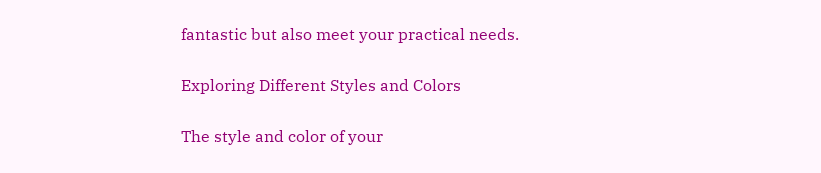fantastic but also meet your practical needs.

Exploring Different Styles and Colors

The style and color of your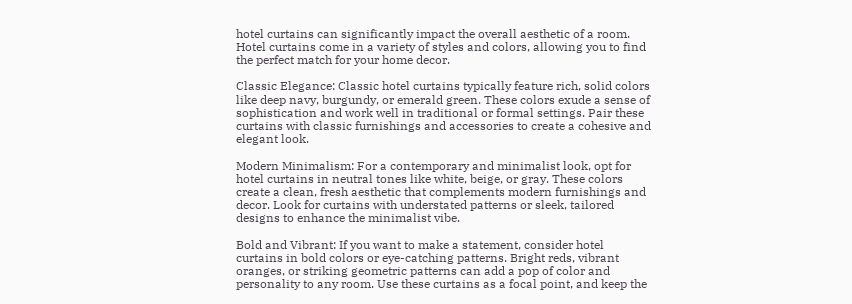hotel curtains can significantly impact the overall aesthetic of a room. Hotel curtains come in a variety of styles and colors, allowing you to find the perfect match for your home decor.

Classic Elegance: Classic hotel curtains typically feature rich, solid colors like deep navy, burgundy, or emerald green. These colors exude a sense of sophistication and work well in traditional or formal settings. Pair these curtains with classic furnishings and accessories to create a cohesive and elegant look.

Modern Minimalism: For a contemporary and minimalist look, opt for hotel curtains in neutral tones like white, beige, or gray. These colors create a clean, fresh aesthetic that complements modern furnishings and decor. Look for curtains with understated patterns or sleek, tailored designs to enhance the minimalist vibe.

Bold and Vibrant: If you want to make a statement, consider hotel curtains in bold colors or eye-catching patterns. Bright reds, vibrant oranges, or striking geometric patterns can add a pop of color and personality to any room. Use these curtains as a focal point, and keep the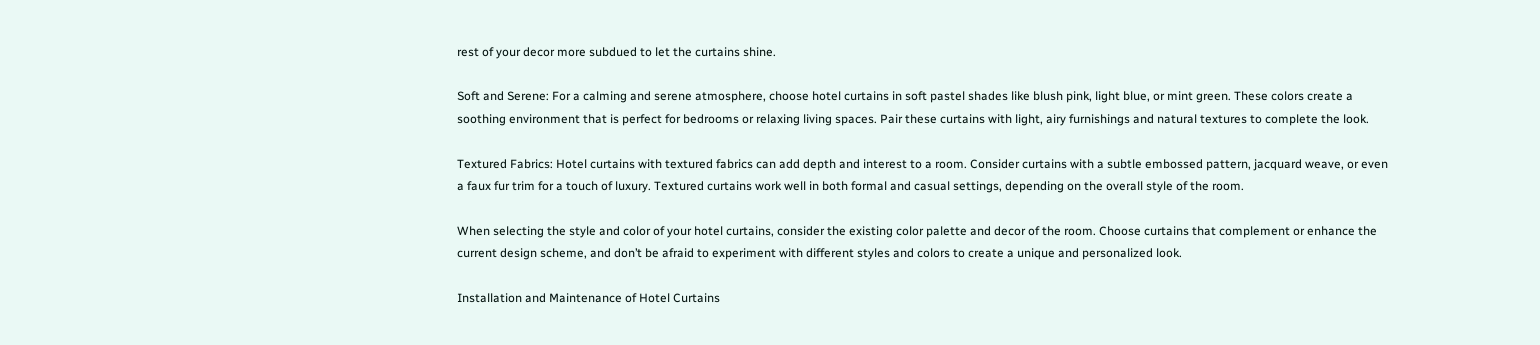rest of your decor more subdued to let the curtains shine.

Soft and Serene: For a calming and serene atmosphere, choose hotel curtains in soft pastel shades like blush pink, light blue, or mint green. These colors create a soothing environment that is perfect for bedrooms or relaxing living spaces. Pair these curtains with light, airy furnishings and natural textures to complete the look.

Textured Fabrics: Hotel curtains with textured fabrics can add depth and interest to a room. Consider curtains with a subtle embossed pattern, jacquard weave, or even a faux fur trim for a touch of luxury. Textured curtains work well in both formal and casual settings, depending on the overall style of the room.

When selecting the style and color of your hotel curtains, consider the existing color palette and decor of the room. Choose curtains that complement or enhance the current design scheme, and don’t be afraid to experiment with different styles and colors to create a unique and personalized look.

Installation and Maintenance of Hotel Curtains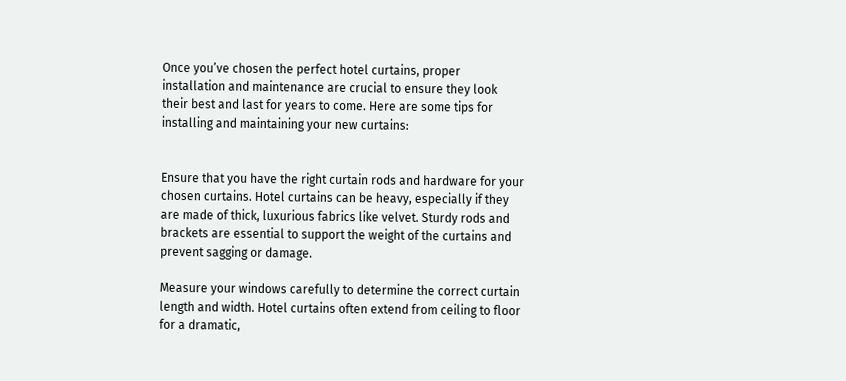Once you’ve chosen the perfect hotel curtains, proper installation and maintenance are crucial to ensure they look their best and last for years to come. Here are some tips for installing and maintaining your new curtains:


Ensure that you have the right curtain rods and hardware for your chosen curtains. Hotel curtains can be heavy, especially if they are made of thick, luxurious fabrics like velvet. Sturdy rods and brackets are essential to support the weight of the curtains and prevent sagging or damage.

Measure your windows carefully to determine the correct curtain length and width. Hotel curtains often extend from ceiling to floor for a dramatic,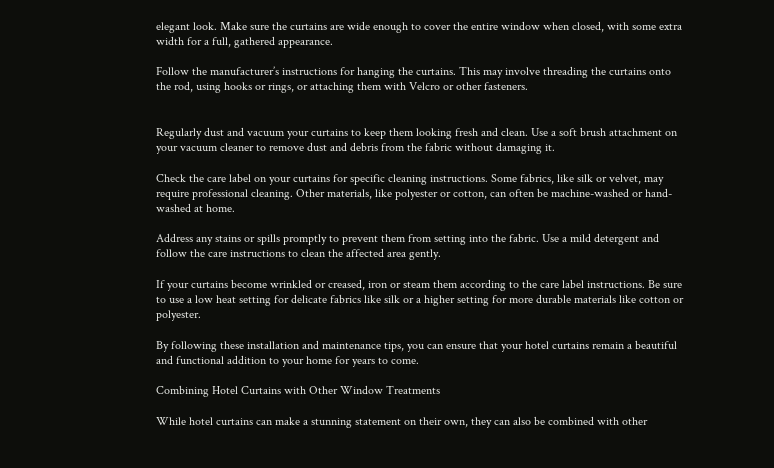elegant look. Make sure the curtains are wide enough to cover the entire window when closed, with some extra width for a full, gathered appearance.

Follow the manufacturer’s instructions for hanging the curtains. This may involve threading the curtains onto the rod, using hooks or rings, or attaching them with Velcro or other fasteners.


Regularly dust and vacuum your curtains to keep them looking fresh and clean. Use a soft brush attachment on your vacuum cleaner to remove dust and debris from the fabric without damaging it.

Check the care label on your curtains for specific cleaning instructions. Some fabrics, like silk or velvet, may require professional cleaning. Other materials, like polyester or cotton, can often be machine-washed or hand-washed at home.

Address any stains or spills promptly to prevent them from setting into the fabric. Use a mild detergent and follow the care instructions to clean the affected area gently.

If your curtains become wrinkled or creased, iron or steam them according to the care label instructions. Be sure to use a low heat setting for delicate fabrics like silk or a higher setting for more durable materials like cotton or polyester.

By following these installation and maintenance tips, you can ensure that your hotel curtains remain a beautiful and functional addition to your home for years to come.

Combining Hotel Curtains with Other Window Treatments

While hotel curtains can make a stunning statement on their own, they can also be combined with other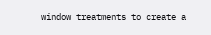window treatments to create a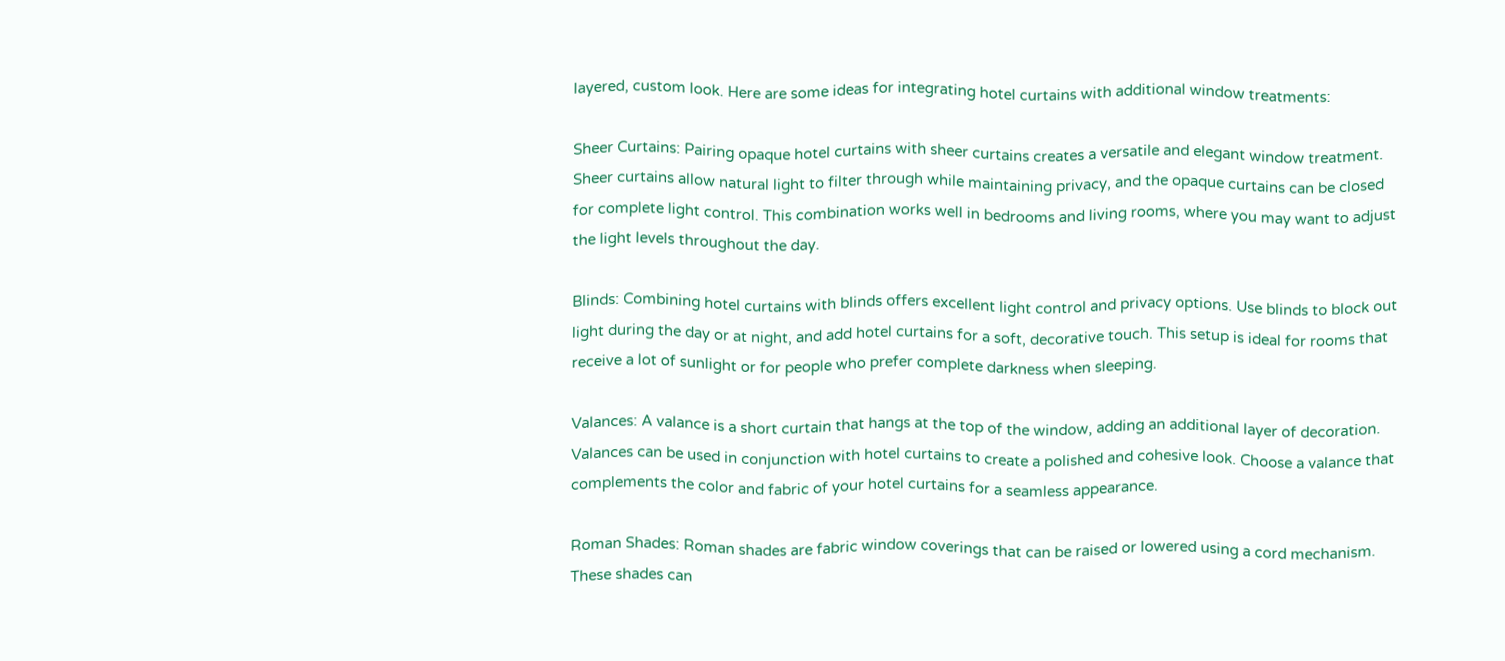layered, custom look. Here are some ideas for integrating hotel curtains with additional window treatments:

Sheer Curtains: Pairing opaque hotel curtains with sheer curtains creates a versatile and elegant window treatment. Sheer curtains allow natural light to filter through while maintaining privacy, and the opaque curtains can be closed for complete light control. This combination works well in bedrooms and living rooms, where you may want to adjust the light levels throughout the day.

Blinds: Combining hotel curtains with blinds offers excellent light control and privacy options. Use blinds to block out light during the day or at night, and add hotel curtains for a soft, decorative touch. This setup is ideal for rooms that receive a lot of sunlight or for people who prefer complete darkness when sleeping.

Valances: A valance is a short curtain that hangs at the top of the window, adding an additional layer of decoration. Valances can be used in conjunction with hotel curtains to create a polished and cohesive look. Choose a valance that complements the color and fabric of your hotel curtains for a seamless appearance.

Roman Shades: Roman shades are fabric window coverings that can be raised or lowered using a cord mechanism. These shades can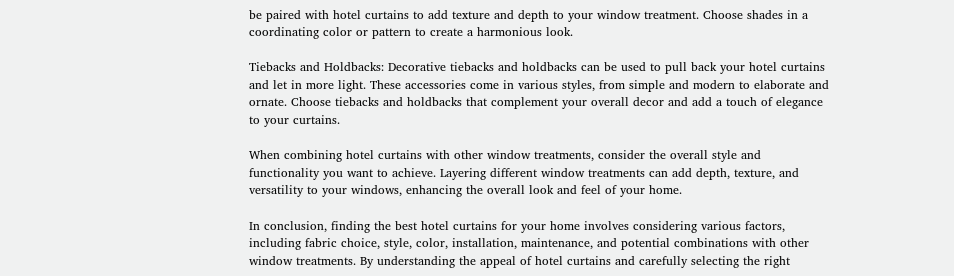be paired with hotel curtains to add texture and depth to your window treatment. Choose shades in a coordinating color or pattern to create a harmonious look.

Tiebacks and Holdbacks: Decorative tiebacks and holdbacks can be used to pull back your hotel curtains and let in more light. These accessories come in various styles, from simple and modern to elaborate and ornate. Choose tiebacks and holdbacks that complement your overall decor and add a touch of elegance to your curtains.

When combining hotel curtains with other window treatments, consider the overall style and functionality you want to achieve. Layering different window treatments can add depth, texture, and versatility to your windows, enhancing the overall look and feel of your home.

In conclusion, finding the best hotel curtains for your home involves considering various factors, including fabric choice, style, color, installation, maintenance, and potential combinations with other window treatments. By understanding the appeal of hotel curtains and carefully selecting the right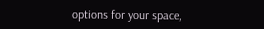options for your space,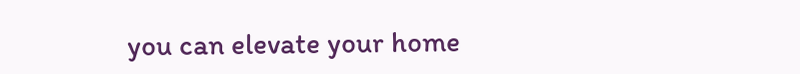you can elevate your home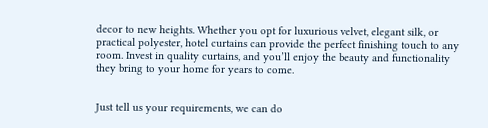decor to new heights. Whether you opt for luxurious velvet, elegant silk, or practical polyester, hotel curtains can provide the perfect finishing touch to any room. Invest in quality curtains, and you’ll enjoy the beauty and functionality they bring to your home for years to come.


Just tell us your requirements, we can do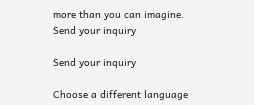more than you can imagine.
Send your inquiry

Send your inquiry

Choose a different language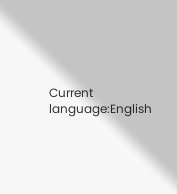Current language:English